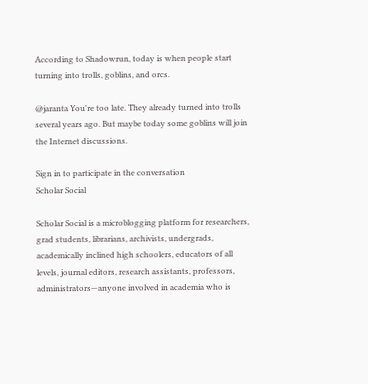According to Shadowrun, today is when people start turning into trolls, goblins, and orcs.

@jaranta You're too late. They already turned into trolls several years ago. But maybe today some goblins will join the Internet discussions.

Sign in to participate in the conversation
Scholar Social

Scholar Social is a microblogging platform for researchers, grad students, librarians, archivists, undergrads, academically inclined high schoolers, educators of all levels, journal editors, research assistants, professors, administrators—anyone involved in academia who is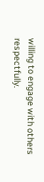willing to engage with others respectfully.